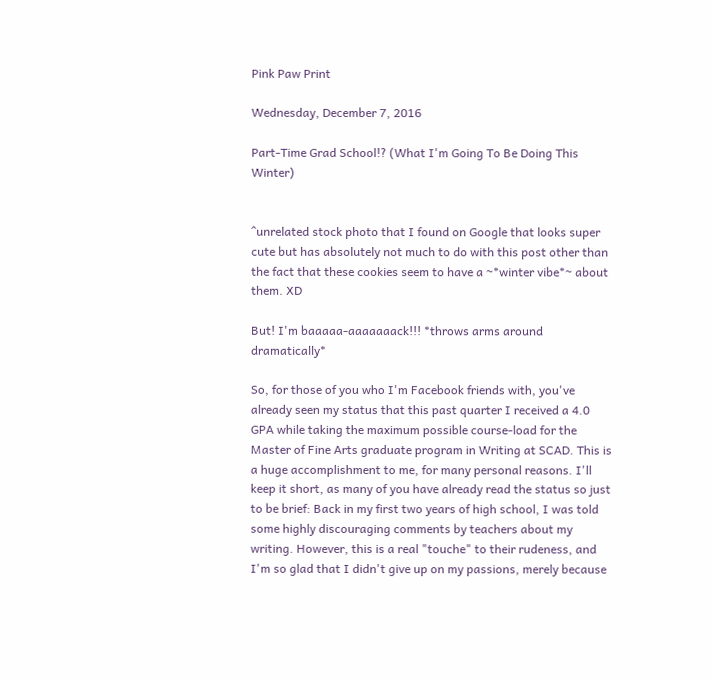Pink Paw Print

Wednesday, December 7, 2016

Part-Time Grad School!? (What I'm Going To Be Doing This Winter)


^unrelated stock photo that I found on Google that looks super cute but has absolutely not much to do with this post other than the fact that these cookies seem to have a ~*winter vibe*~ about them. XD

But! I'm baaaaa-aaaaaaack!!! *throws arms around dramatically*

So, for those of you who I'm Facebook friends with, you've already seen my status that this past quarter I received a 4.0 GPA while taking the maximum possible course-load for the Master of Fine Arts graduate program in Writing at SCAD. This is a huge accomplishment to me, for many personal reasons. I'll keep it short, as many of you have already read the status so just to be brief: Back in my first two years of high school, I was told some highly discouraging comments by teachers about my writing. However, this is a real "touche" to their rudeness, and I'm so glad that I didn't give up on my passions, merely because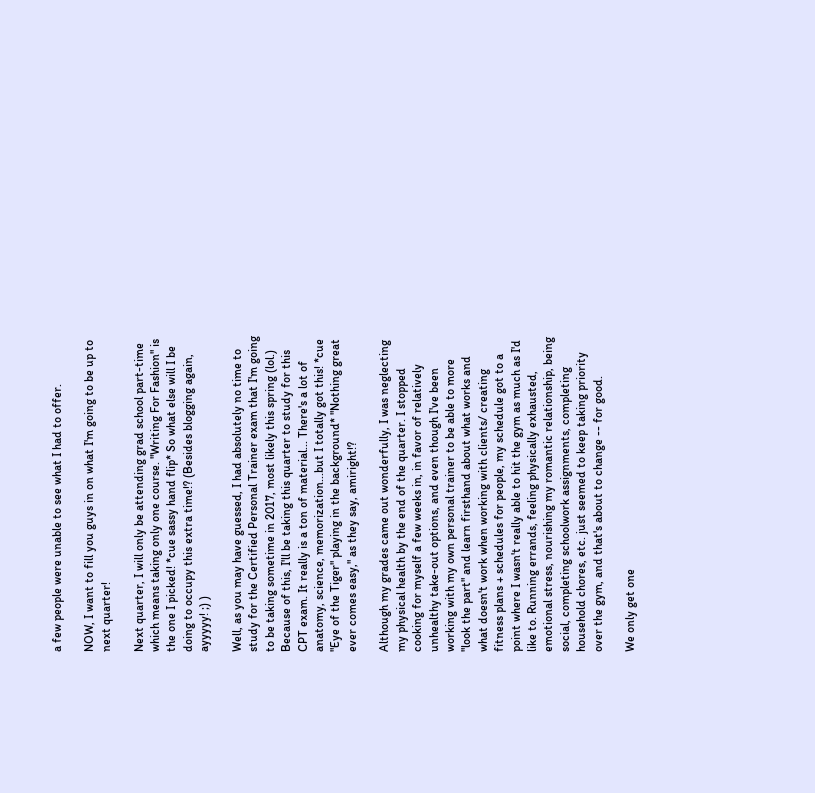a few people were unable to see what I had to offer.

NOW, I want to fill you guys in on what I'm going to be up to next quarter!

Next quarter, I will only be attending grad school part-time which means taking only one course. "Writing For Fashion" is the one I picked! *cue sassy hand flip* So what else will I be doing to occupy this extra time!? (Besides blogging again, ayyyyy! ;) )

Well, as you may have guessed, I had absolutely no time to study for the Certified Personal Trainer exam that I'm going to be taking sometime in 2017, most likely this spring (lol.) Because of this, I'll be taking this quarter to study for this CPT exam. It really is a ton of material... There's a lot of anatomy, science, memorization...but I totally got this! *cue "Eye of the Tiger" playing in the background* "Nothing great ever comes easy," as they say, amiright!?

Although my grades came out wonderfully, I was neglecting my physical health by the end of the quarter. I stopped cooking for myself a few weeks in, in favor of relatively unhealthy take-out options, and even though I've been working with my own personal trainer to be able to more "look the part" and learn firsthand about what works and what doesn't work when working with clients/ creating fitness plans + schedules for people, my schedule got to a point where I wasn't really able to hit the gym as much as I'd like to. Running errands, feeling physically exhausted, emotional stress, nourishing my romantic relationship, being social, completing schoolwork assignments, completing household chores, etc. just seemed to keep taking priority over the gym, and that's about to change -- for good.

We only get one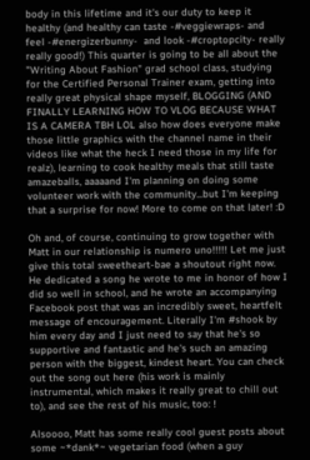body in this lifetime and it's our duty to keep it healthy (and healthy can taste -#veggiewraps- and feel -#energizerbunny-  and look -#croptopcity- really really good!) This quarter is going to be all about the "Writing About Fashion" grad school class, studying for the Certified Personal Trainer exam, getting into really great physical shape myself, BLOGGING (AND FINALLY LEARNING HOW TO VLOG BECAUSE WHAT IS A CAMERA TBH LOL also how does everyone make those little graphics with the channel name in their videos like what the heck I need those in my life for realz), learning to cook healthy meals that still taste amazeballs, aaaaand I'm planning on doing some volunteer work with the community...but I'm keeping that a surprise for now! More to come on that later! :D

Oh and, of course, continuing to grow together with Matt in our relationship is numero uno!!!!! Let me just give this total sweetheart-bae a shoutout right now. He dedicated a song he wrote to me in honor of how I did so well in school, and he wrote an accompanying Facebook post that was an incredibly sweet, heartfelt message of encouragement. Literally I'm #shook by him every day and I just need to say that he's so supportive and fantastic and he's such an amazing person with the biggest, kindest heart. You can check out the song out here (his work is mainly instrumental, which makes it really great to chill out to), and see the rest of his music, too: !

Alsoooo, Matt has some really cool guest posts about some ~*dank*~ vegetarian food (when a guy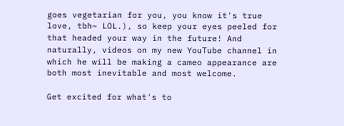goes vegetarian for you, you know it's true love, tbh~ LOL.), so keep your eyes peeled for that headed your way in the future! And naturally, videos on my new YouTube channel in which he will be making a cameo appearance are both most inevitable and most welcome.

Get excited for what's to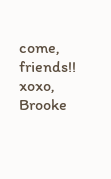come, friends!!
xoxo, Brooke